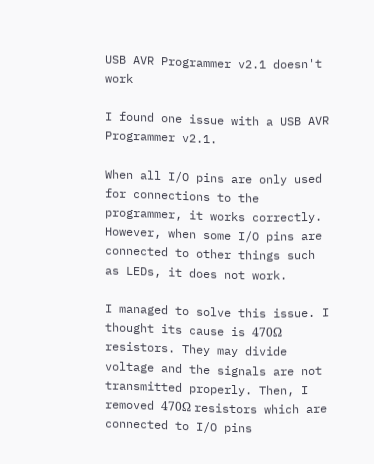USB AVR Programmer v2.1 doesn't work

I found one issue with a USB AVR Programmer v2.1.

When all I/O pins are only used for connections to the programmer, it works correctly. However, when some I/O pins are connected to other things such as LEDs, it does not work.

I managed to solve this issue. I thought its cause is 470Ω resistors. They may divide voltage and the signals are not transmitted properly. Then, I removed 470Ω resistors which are connected to I/O pins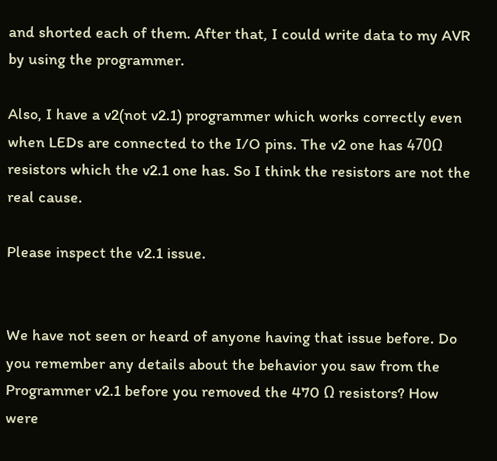and shorted each of them. After that, I could write data to my AVR by using the programmer.

Also, I have a v2(not v2.1) programmer which works correctly even when LEDs are connected to the I/O pins. The v2 one has 470Ω resistors which the v2.1 one has. So I think the resistors are not the real cause.

Please inspect the v2.1 issue.


We have not seen or heard of anyone having that issue before. Do you remember any details about the behavior you saw from the Programmer v2.1 before you removed the 470 Ω resistors? How were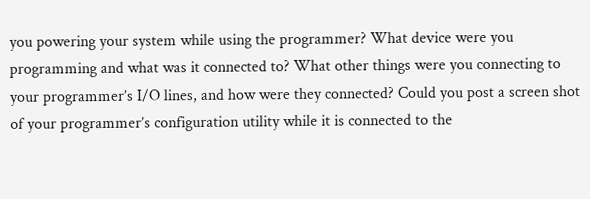you powering your system while using the programmer? What device were you programming and what was it connected to? What other things were you connecting to your programmer’s I/O lines, and how were they connected? Could you post a screen shot of your programmer’s configuration utility while it is connected to the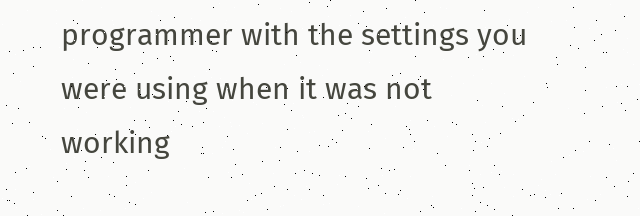programmer with the settings you were using when it was not working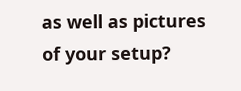as well as pictures of your setup?